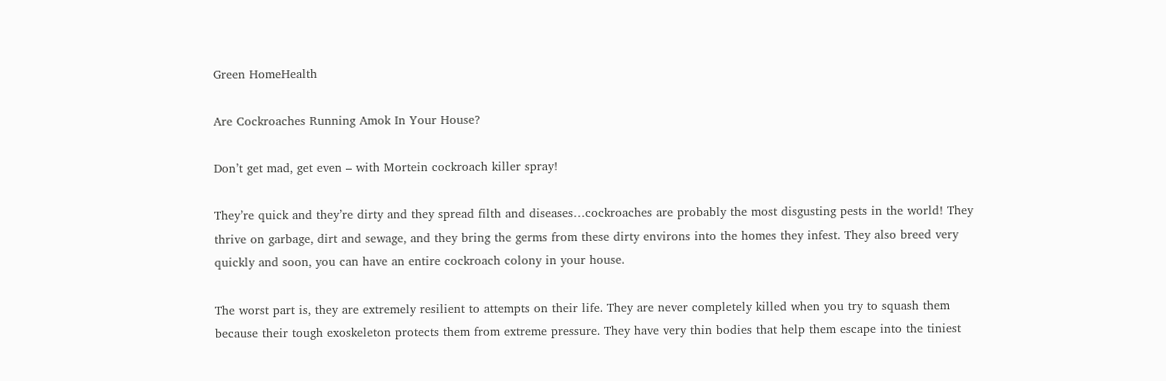Green HomeHealth

Are Cockroaches Running Amok In Your House?

Don’t get mad, get even – with Mortein cockroach killer spray!

They’re quick and they’re dirty and they spread filth and diseases…cockroaches are probably the most disgusting pests in the world! They thrive on garbage, dirt and sewage, and they bring the germs from these dirty environs into the homes they infest. They also breed very quickly and soon, you can have an entire cockroach colony in your house.

The worst part is, they are extremely resilient to attempts on their life. They are never completely killed when you try to squash them because their tough exoskeleton protects them from extreme pressure. They have very thin bodies that help them escape into the tiniest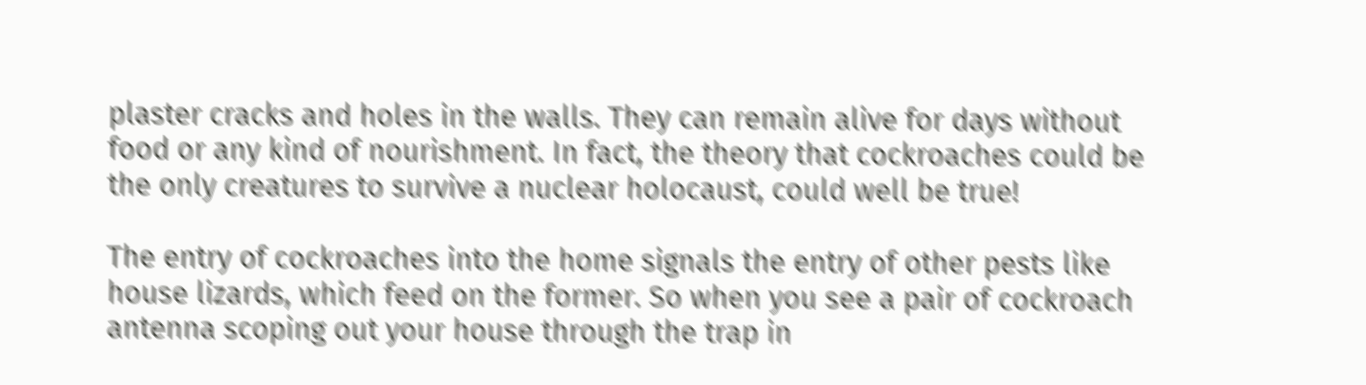plaster cracks and holes in the walls. They can remain alive for days without food or any kind of nourishment. In fact, the theory that cockroaches could be the only creatures to survive a nuclear holocaust, could well be true!

The entry of cockroaches into the home signals the entry of other pests like house lizards, which feed on the former. So when you see a pair of cockroach antenna scoping out your house through the trap in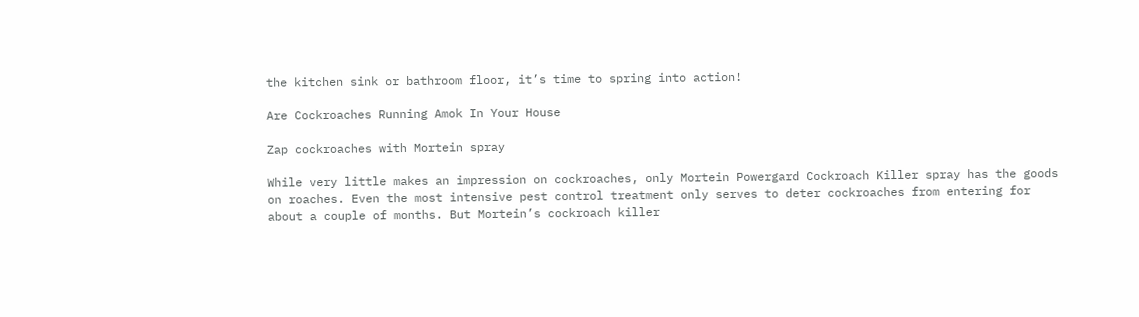the kitchen sink or bathroom floor, it’s time to spring into action!

Are Cockroaches Running Amok In Your House

Zap cockroaches with Mortein spray

While very little makes an impression on cockroaches, only Mortein Powergard Cockroach Killer spray has the goods on roaches. Even the most intensive pest control treatment only serves to deter cockroaches from entering for about a couple of months. But Mortein’s cockroach killer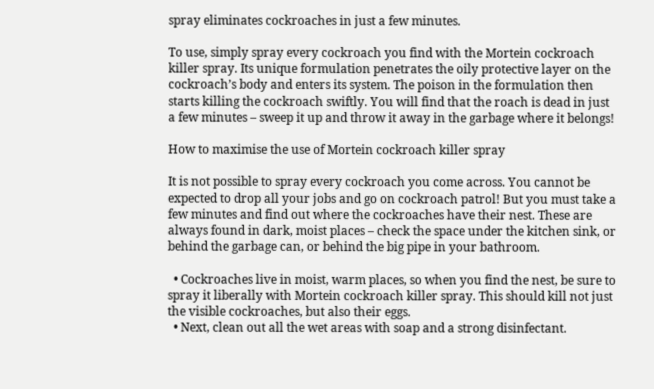spray eliminates cockroaches in just a few minutes.

To use, simply spray every cockroach you find with the Mortein cockroach killer spray. Its unique formulation penetrates the oily protective layer on the cockroach’s body and enters its system. The poison in the formulation then starts killing the cockroach swiftly. You will find that the roach is dead in just a few minutes – sweep it up and throw it away in the garbage where it belongs!

How to maximise the use of Mortein cockroach killer spray

It is not possible to spray every cockroach you come across. You cannot be expected to drop all your jobs and go on cockroach patrol! But you must take a few minutes and find out where the cockroaches have their nest. These are always found in dark, moist places – check the space under the kitchen sink, or behind the garbage can, or behind the big pipe in your bathroom.

  • Cockroaches live in moist, warm places, so when you find the nest, be sure to spray it liberally with Mortein cockroach killer spray. This should kill not just the visible cockroaches, but also their eggs.
  • Next, clean out all the wet areas with soap and a strong disinfectant.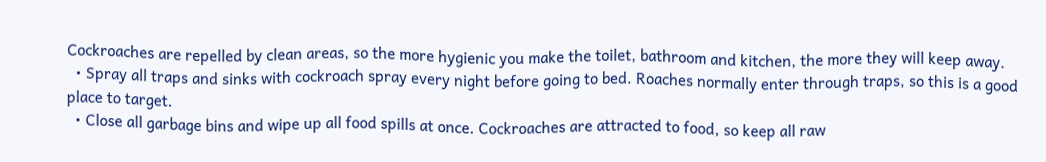Cockroaches are repelled by clean areas, so the more hygienic you make the toilet, bathroom and kitchen, the more they will keep away.
  • Spray all traps and sinks with cockroach spray every night before going to bed. Roaches normally enter through traps, so this is a good place to target.
  • Close all garbage bins and wipe up all food spills at once. Cockroaches are attracted to food, so keep all raw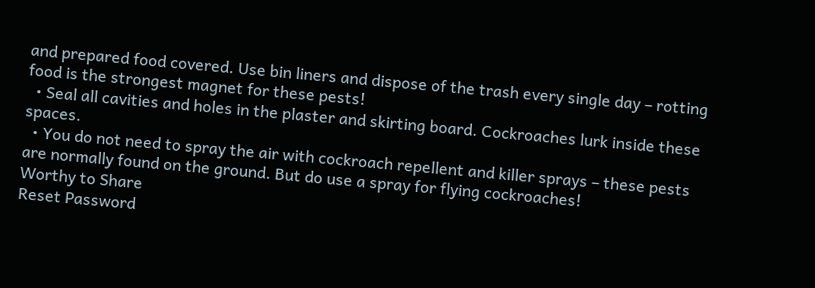and prepared food covered. Use bin liners and dispose of the trash every single day – rotting food is the strongest magnet for these pests!
  • Seal all cavities and holes in the plaster and skirting board. Cockroaches lurk inside these spaces.
  • You do not need to spray the air with cockroach repellent and killer sprays – these pests are normally found on the ground. But do use a spray for flying cockroaches!
Worthy to Share
Reset Password